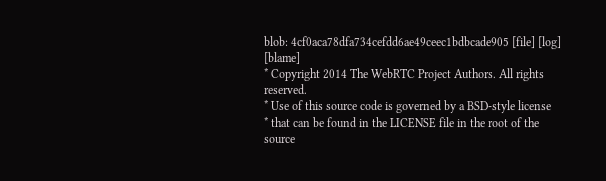blob: 4cf0aca78dfa734cefdd6ae49ceec1bdbcade905 [file] [log] [blame]
* Copyright 2014 The WebRTC Project Authors. All rights reserved.
* Use of this source code is governed by a BSD-style license
* that can be found in the LICENSE file in the root of the source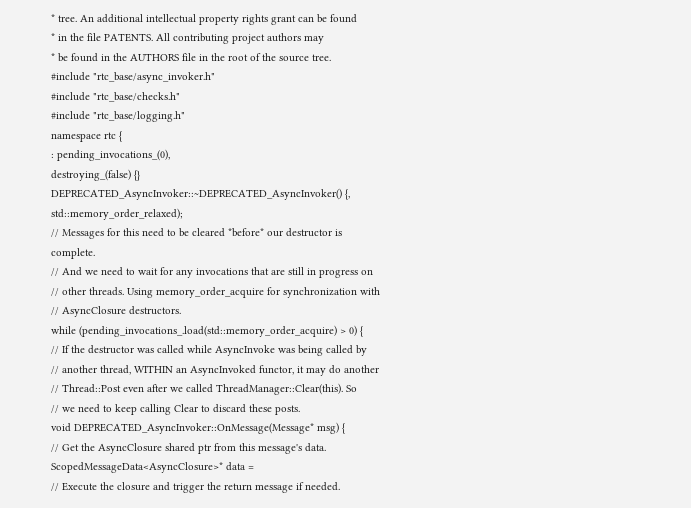* tree. An additional intellectual property rights grant can be found
* in the file PATENTS. All contributing project authors may
* be found in the AUTHORS file in the root of the source tree.
#include "rtc_base/async_invoker.h"
#include "rtc_base/checks.h"
#include "rtc_base/logging.h"
namespace rtc {
: pending_invocations_(0),
destroying_(false) {}
DEPRECATED_AsyncInvoker::~DEPRECATED_AsyncInvoker() {, std::memory_order_relaxed);
// Messages for this need to be cleared *before* our destructor is complete.
// And we need to wait for any invocations that are still in progress on
// other threads. Using memory_order_acquire for synchronization with
// AsyncClosure destructors.
while (pending_invocations_.load(std::memory_order_acquire) > 0) {
// If the destructor was called while AsyncInvoke was being called by
// another thread, WITHIN an AsyncInvoked functor, it may do another
// Thread::Post even after we called ThreadManager::Clear(this). So
// we need to keep calling Clear to discard these posts.
void DEPRECATED_AsyncInvoker::OnMessage(Message* msg) {
// Get the AsyncClosure shared ptr from this message's data.
ScopedMessageData<AsyncClosure>* data =
// Execute the closure and trigger the return message if needed.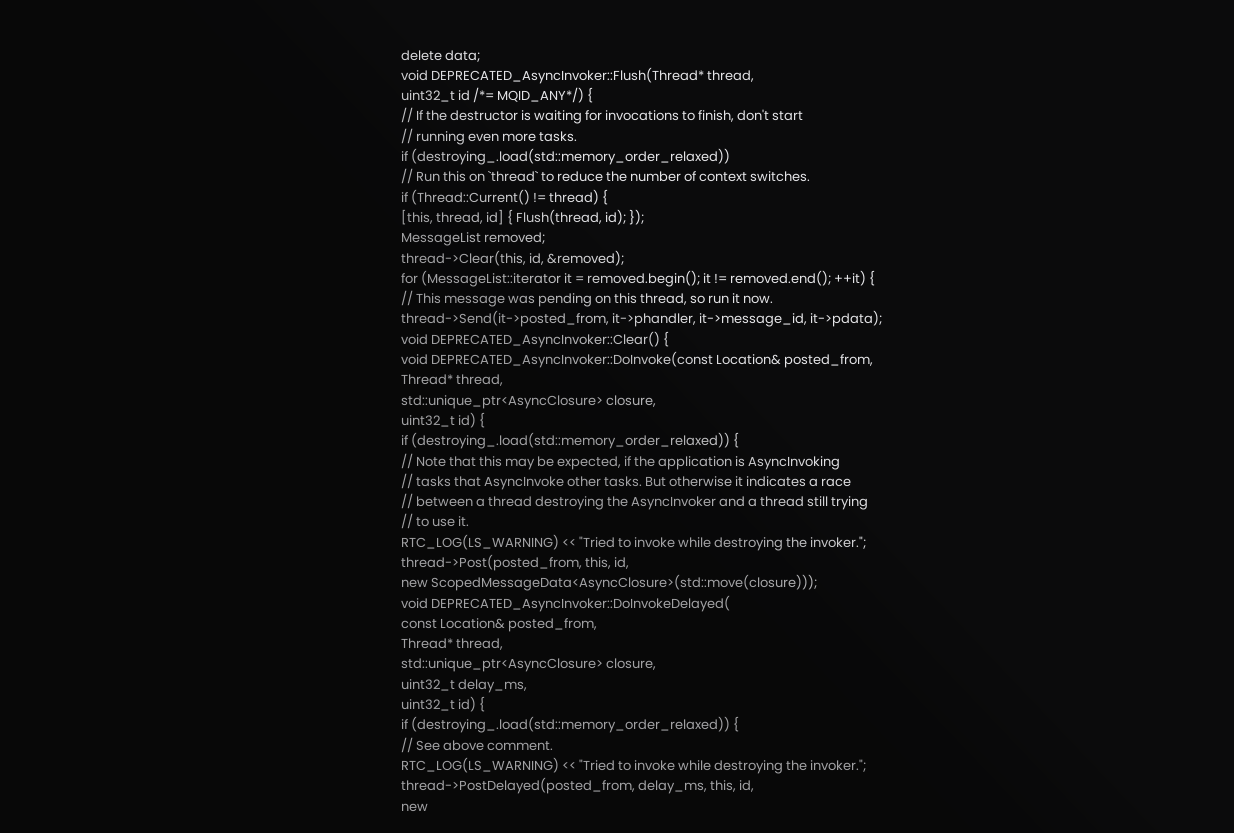delete data;
void DEPRECATED_AsyncInvoker::Flush(Thread* thread,
uint32_t id /*= MQID_ANY*/) {
// If the destructor is waiting for invocations to finish, don't start
// running even more tasks.
if (destroying_.load(std::memory_order_relaxed))
// Run this on `thread` to reduce the number of context switches.
if (Thread::Current() != thread) {
[this, thread, id] { Flush(thread, id); });
MessageList removed;
thread->Clear(this, id, &removed);
for (MessageList::iterator it = removed.begin(); it != removed.end(); ++it) {
// This message was pending on this thread, so run it now.
thread->Send(it->posted_from, it->phandler, it->message_id, it->pdata);
void DEPRECATED_AsyncInvoker::Clear() {
void DEPRECATED_AsyncInvoker::DoInvoke(const Location& posted_from,
Thread* thread,
std::unique_ptr<AsyncClosure> closure,
uint32_t id) {
if (destroying_.load(std::memory_order_relaxed)) {
// Note that this may be expected, if the application is AsyncInvoking
// tasks that AsyncInvoke other tasks. But otherwise it indicates a race
// between a thread destroying the AsyncInvoker and a thread still trying
// to use it.
RTC_LOG(LS_WARNING) << "Tried to invoke while destroying the invoker.";
thread->Post(posted_from, this, id,
new ScopedMessageData<AsyncClosure>(std::move(closure)));
void DEPRECATED_AsyncInvoker::DoInvokeDelayed(
const Location& posted_from,
Thread* thread,
std::unique_ptr<AsyncClosure> closure,
uint32_t delay_ms,
uint32_t id) {
if (destroying_.load(std::memory_order_relaxed)) {
// See above comment.
RTC_LOG(LS_WARNING) << "Tried to invoke while destroying the invoker.";
thread->PostDelayed(posted_from, delay_ms, this, id,
new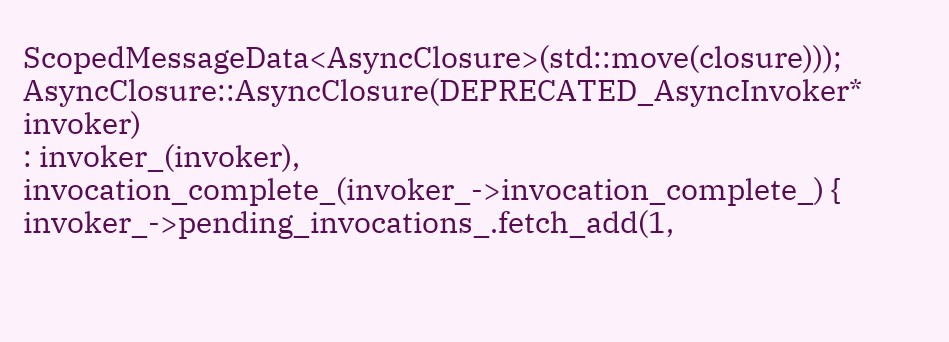ScopedMessageData<AsyncClosure>(std::move(closure)));
AsyncClosure::AsyncClosure(DEPRECATED_AsyncInvoker* invoker)
: invoker_(invoker), invocation_complete_(invoker_->invocation_complete_) {
invoker_->pending_invocations_.fetch_add(1,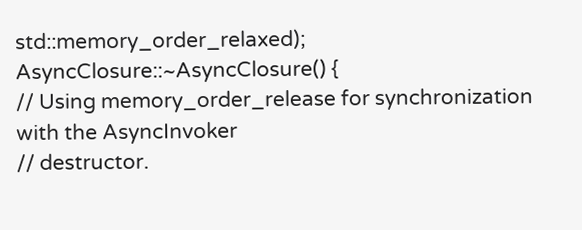std::memory_order_relaxed);
AsyncClosure::~AsyncClosure() {
// Using memory_order_release for synchronization with the AsyncInvoker
// destructor.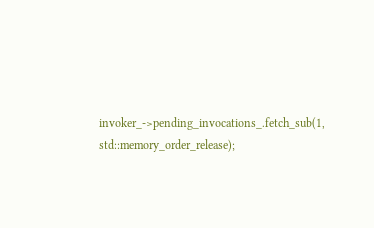invoker_->pending_invocations_.fetch_sub(1, std::memory_order_release);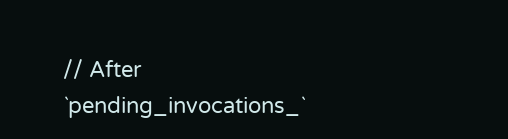// After `pending_invocations_`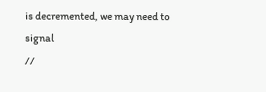is decremented, we may need to signal
//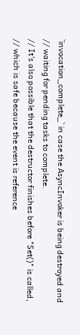`invocation_complete_` in case the AsyncInvoker is being destroyed and
// waiting for pending tasks to complete.
// It's also possible that the destructor finishes before "Set()" is called,
// which is safe because the event is reference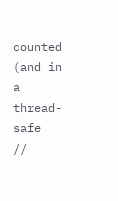counted (and in a thread-safe
//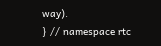way).
} // namespace rtc